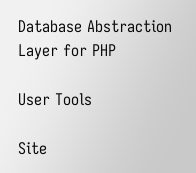Database Abstraction Layer for PHP

User Tools

Site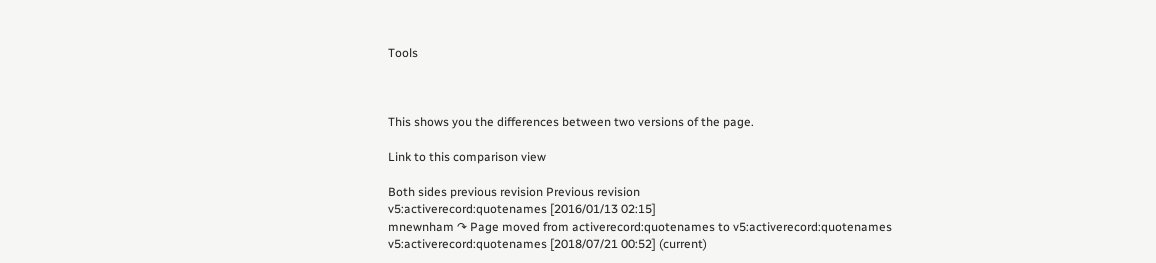Tools



This shows you the differences between two versions of the page.

Link to this comparison view

Both sides previous revision Previous revision
v5:activerecord:quotenames [2016/01/13 02:15]
mnewnham ↷ Page moved from activerecord:quotenames to v5:activerecord:quotenames
v5:activerecord:quotenames [2018/07/21 00:52] (current)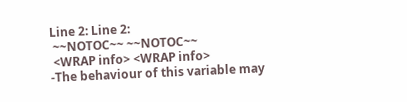Line 2: Line 2:
 ~~NOTOC~~ ~~NOTOC~~
 <WRAP info> <WRAP info>
-The behaviour of this variable may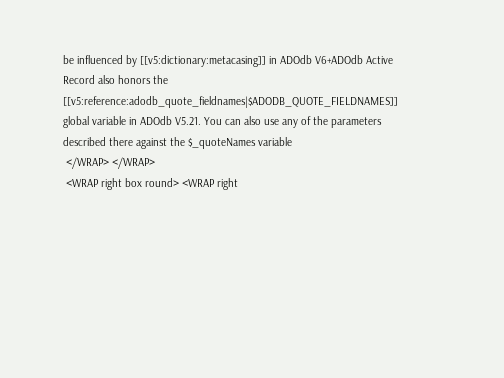be influenced by [[v5:dictionary:metacasing]] in ADOdb V6+ADOdb Active Record also honors the [[v5:reference:adodb_quote_fieldnames|$ADODB_QUOTE_FIELDNAMES]] global variable in ADOdb V5.21. You can also use any of the parameters described there against the $_quoteNames variable
 </WRAP> </WRAP>
 <WRAP right box round> <WRAP right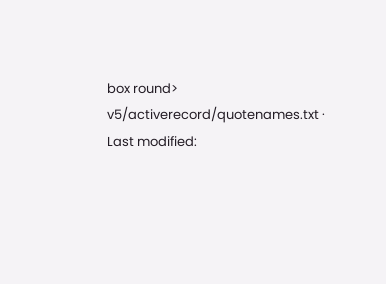box round>
v5/activerecord/quotenames.txt · Last modified: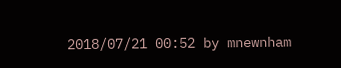2018/07/21 00:52 by mnewnham